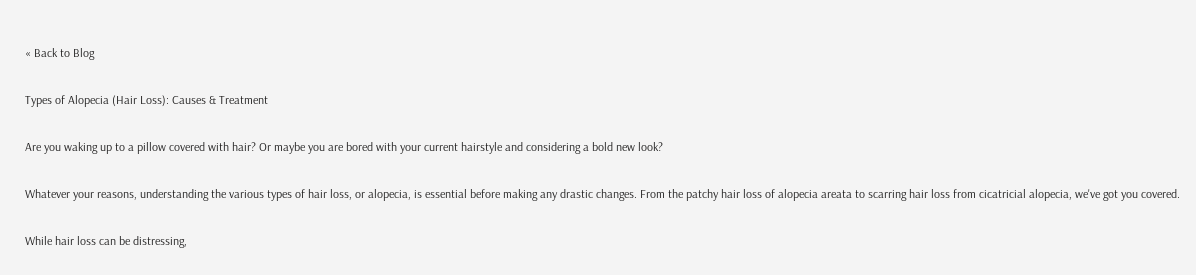« Back to Blog

Types of Alopecia (Hair Loss): Causes & Treatment

Are you waking up to a pillow covered with hair? Or maybe you are bored with your current hairstyle and considering a bold new look?

Whatever your reasons, understanding the various types of hair loss, or alopecia, is essential before making any drastic changes. From the patchy hair loss of alopecia areata to scarring hair loss from cicatricial alopecia, we've got you covered.

While hair loss can be distressing,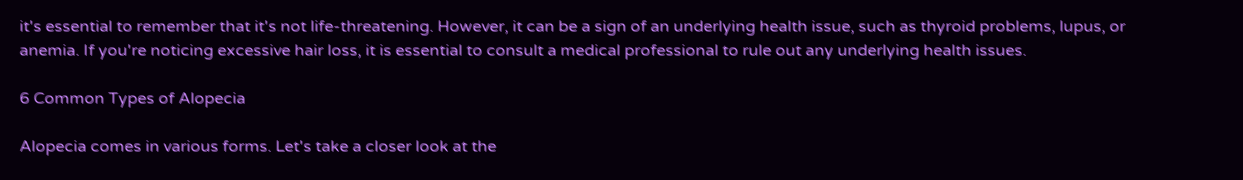it's essential to remember that it's not life-threatening. However, it can be a sign of an underlying health issue, such as thyroid problems, lupus, or anemia. If you're noticing excessive hair loss, it is essential to consult a medical professional to rule out any underlying health issues.

6 Common Types of Alopecia

Alopecia comes in various forms. Let's take a closer look at the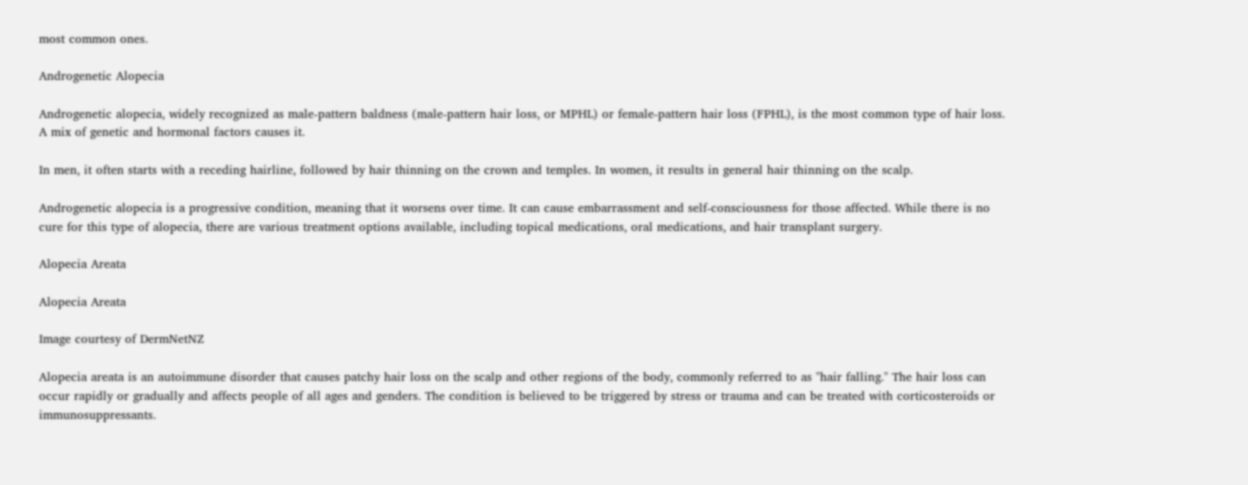most common ones.

Androgenetic Alopecia

Androgenetic alopecia, widely recognized as male-pattern baldness (male-pattern hair loss, or MPHL) or female-pattern hair loss (FPHL), is the most common type of hair loss. A mix of genetic and hormonal factors causes it.

In men, it often starts with a receding hairline, followed by hair thinning on the crown and temples. In women, it results in general hair thinning on the scalp.

Androgenetic alopecia is a progressive condition, meaning that it worsens over time. It can cause embarrassment and self-consciousness for those affected. While there is no cure for this type of alopecia, there are various treatment options available, including topical medications, oral medications, and hair transplant surgery.

Alopecia Areata

Alopecia Areata

Image courtesy of DermNetNZ

Alopecia areata is an autoimmune disorder that causes patchy hair loss on the scalp and other regions of the body, commonly referred to as "hair falling." The hair loss can occur rapidly or gradually and affects people of all ages and genders. The condition is believed to be triggered by stress or trauma and can be treated with corticosteroids or immunosuppressants.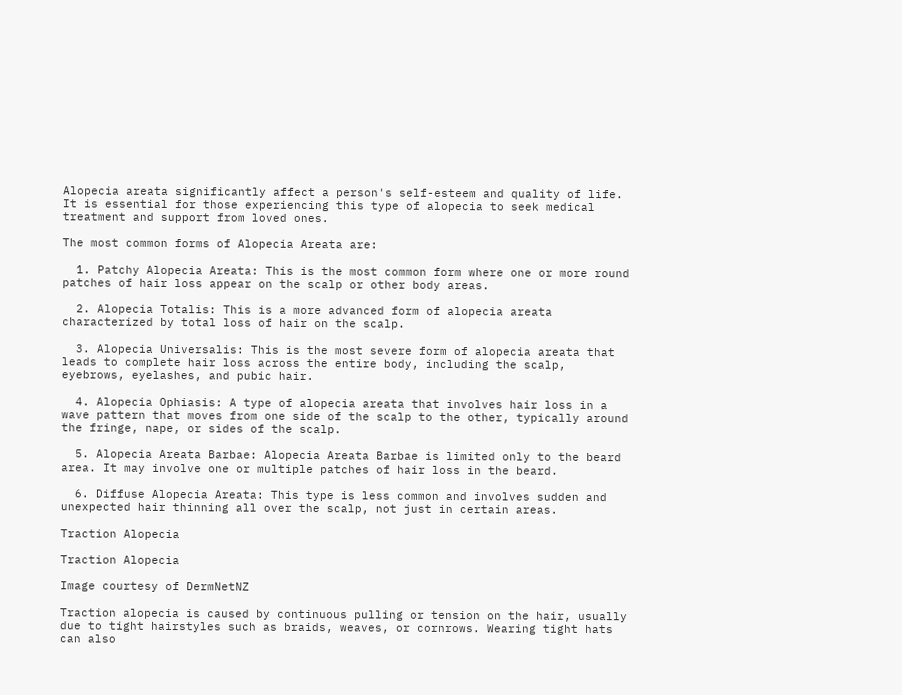Alopecia areata significantly affect a person's self-esteem and quality of life. It is essential for those experiencing this type of alopecia to seek medical treatment and support from loved ones.

The most common forms of Alopecia Areata are:

  1. Patchy Alopecia Areata: This is the most common form where one or more round patches of hair loss appear on the scalp or other body areas.

  2. Alopecia Totalis: This is a more advanced form of alopecia areata characterized by total loss of hair on the scalp.

  3. Alopecia Universalis: This is the most severe form of alopecia areata that leads to complete hair loss across the entire body, including the scalp, eyebrows, eyelashes, and pubic hair.

  4. Alopecia Ophiasis: A type of alopecia areata that involves hair loss in a wave pattern that moves from one side of the scalp to the other, typically around the fringe, nape, or sides of the scalp.

  5. Alopecia Areata Barbae: Alopecia Areata Barbae is limited only to the beard area. It may involve one or multiple patches of hair loss in the beard.

  6. Diffuse Alopecia Areata: This type is less common and involves sudden and unexpected hair thinning all over the scalp, not just in certain areas.

Traction Alopecia

Traction Alopecia

Image courtesy of DermNetNZ

Traction alopecia is caused by continuous pulling or tension on the hair, usually due to tight hairstyles such as braids, weaves, or cornrows. Wearing tight hats can also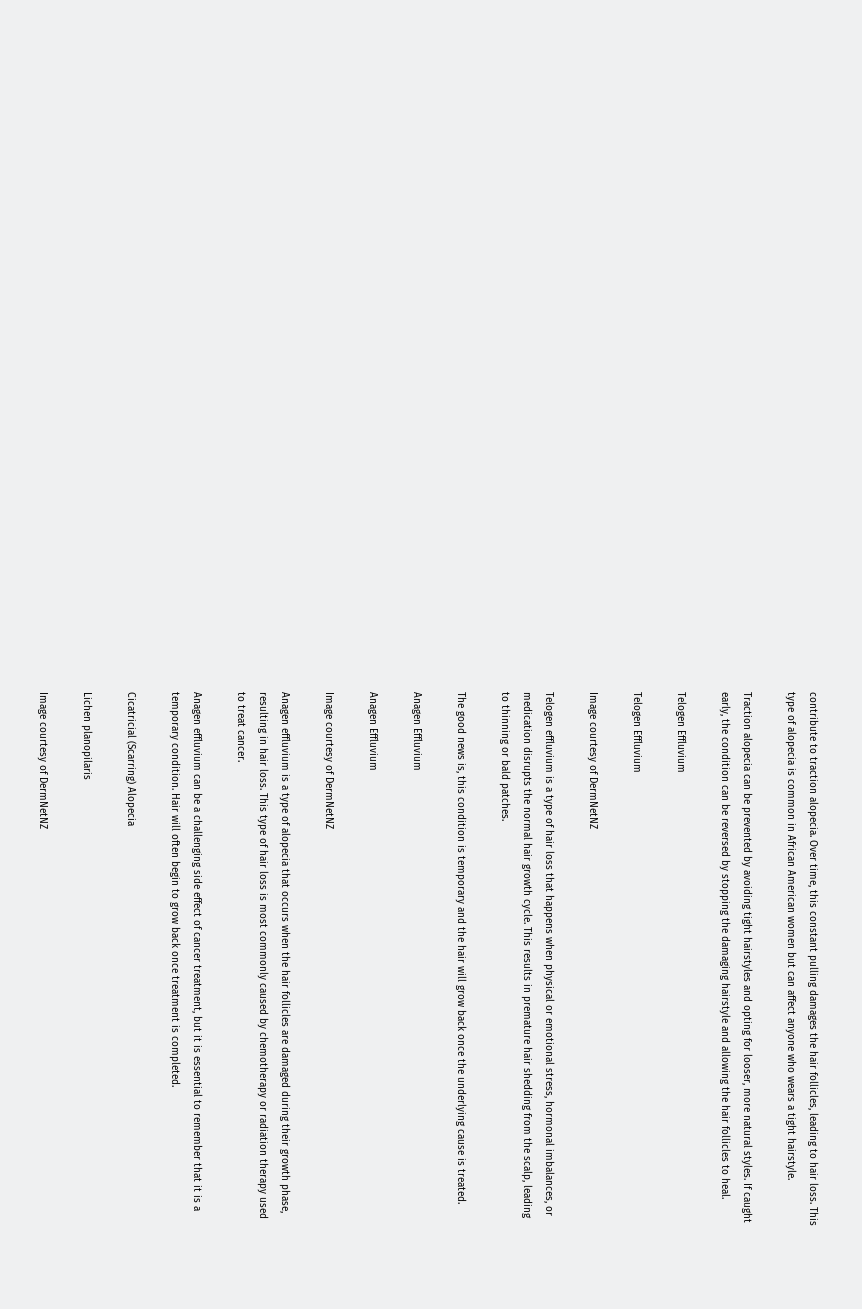contribute to traction alopecia. Over time, this constant pulling damages the hair follicles, leading to hair loss. This type of alopecia is common in African American women but can affect anyone who wears a tight hairstyle.

Traction alopecia can be prevented by avoiding tight hairstyles and opting for looser, more natural styles. If caught early, the condition can be reversed by stopping the damaging hairstyle and allowing the hair follicles to heal.

Telogen Effluvium

Telogen Effluvium

Image courtesy of DermNetNZ

Telogen effluvium is a type of hair loss that happens when physical or emotional stress, hormonal imbalances, or medication disrupts the normal hair growth cycle. This results in premature hair shedding from the scalp, leading to thinning or bald patches.

The good news is, this condition is temporary and the hair will grow back once the underlying cause is treated.

Anagen Effluvium

Anagen Effluvium

Image courtesy of DermNetNZ

Anagen effluvium is a type of alopecia that occurs when the hair follicles are damaged during their growth phase, resulting in hair loss. This type of hair loss is most commonly caused by chemotherapy or radiation therapy used to treat cancer.

Anagen effluvium can be a challenging side effect of cancer treatment, but it is essential to remember that it is a temporary condition. Hair will often begin to grow back once treatment is completed.

Cicatricial (Scarring) Alopecia

Lichen planopilaris

Image courtesy of DermNetNZ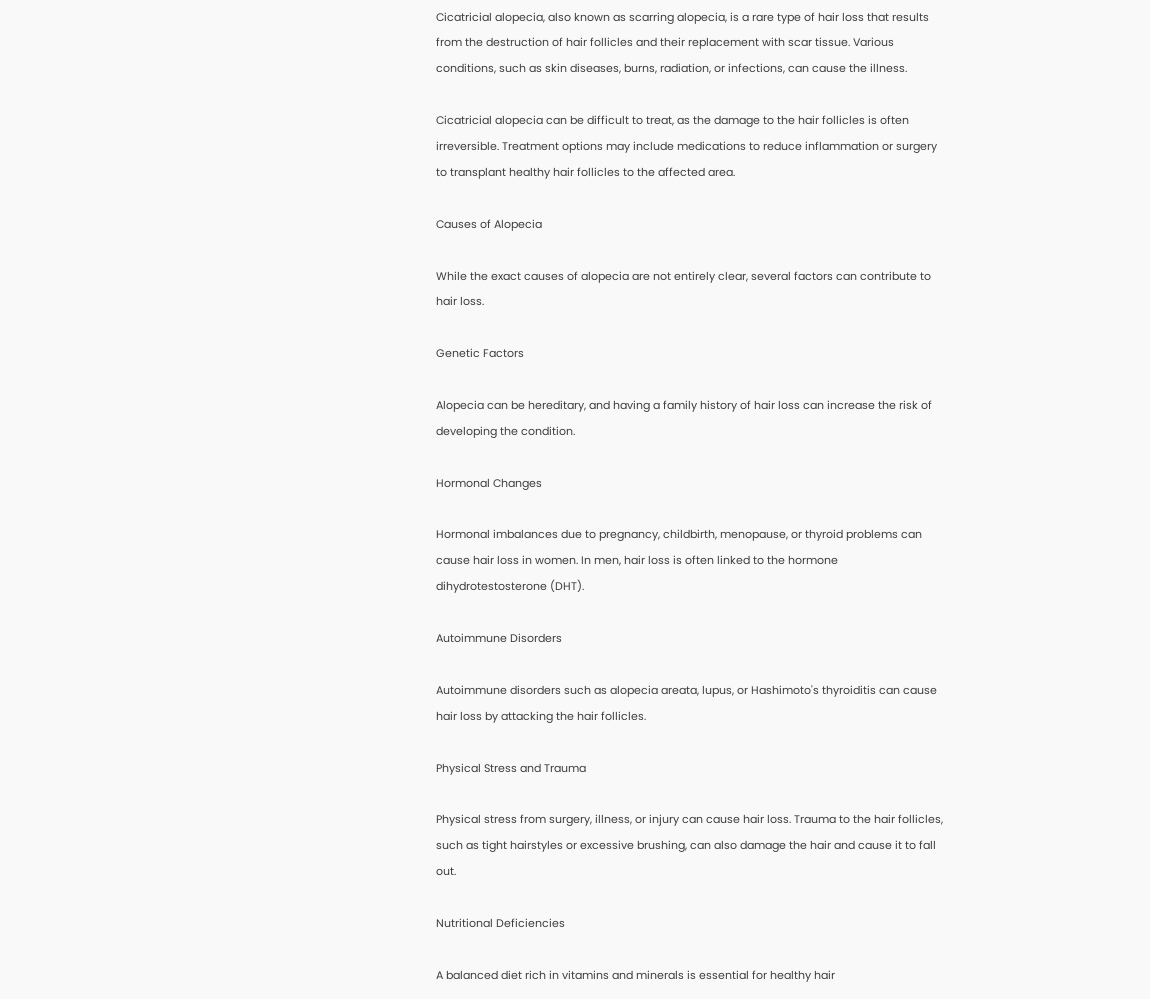Cicatricial alopecia, also known as scarring alopecia, is a rare type of hair loss that results from the destruction of hair follicles and their replacement with scar tissue. Various conditions, such as skin diseases, burns, radiation, or infections, can cause the illness.

Cicatricial alopecia can be difficult to treat, as the damage to the hair follicles is often irreversible. Treatment options may include medications to reduce inflammation or surgery to transplant healthy hair follicles to the affected area.

Causes of Alopecia

While the exact causes of alopecia are not entirely clear, several factors can contribute to hair loss.

Genetic Factors

Alopecia can be hereditary, and having a family history of hair loss can increase the risk of developing the condition.

Hormonal Changes

Hormonal imbalances due to pregnancy, childbirth, menopause, or thyroid problems can cause hair loss in women. In men, hair loss is often linked to the hormone dihydrotestosterone (DHT).

Autoimmune Disorders

Autoimmune disorders such as alopecia areata, lupus, or Hashimoto's thyroiditis can cause hair loss by attacking the hair follicles.

Physical Stress and Trauma

Physical stress from surgery, illness, or injury can cause hair loss. Trauma to the hair follicles, such as tight hairstyles or excessive brushing, can also damage the hair and cause it to fall out.

Nutritional Deficiencies

A balanced diet rich in vitamins and minerals is essential for healthy hair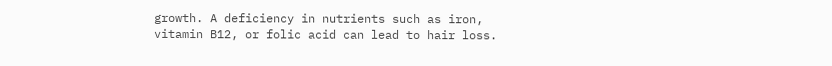growth. A deficiency in nutrients such as iron, vitamin B12, or folic acid can lead to hair loss.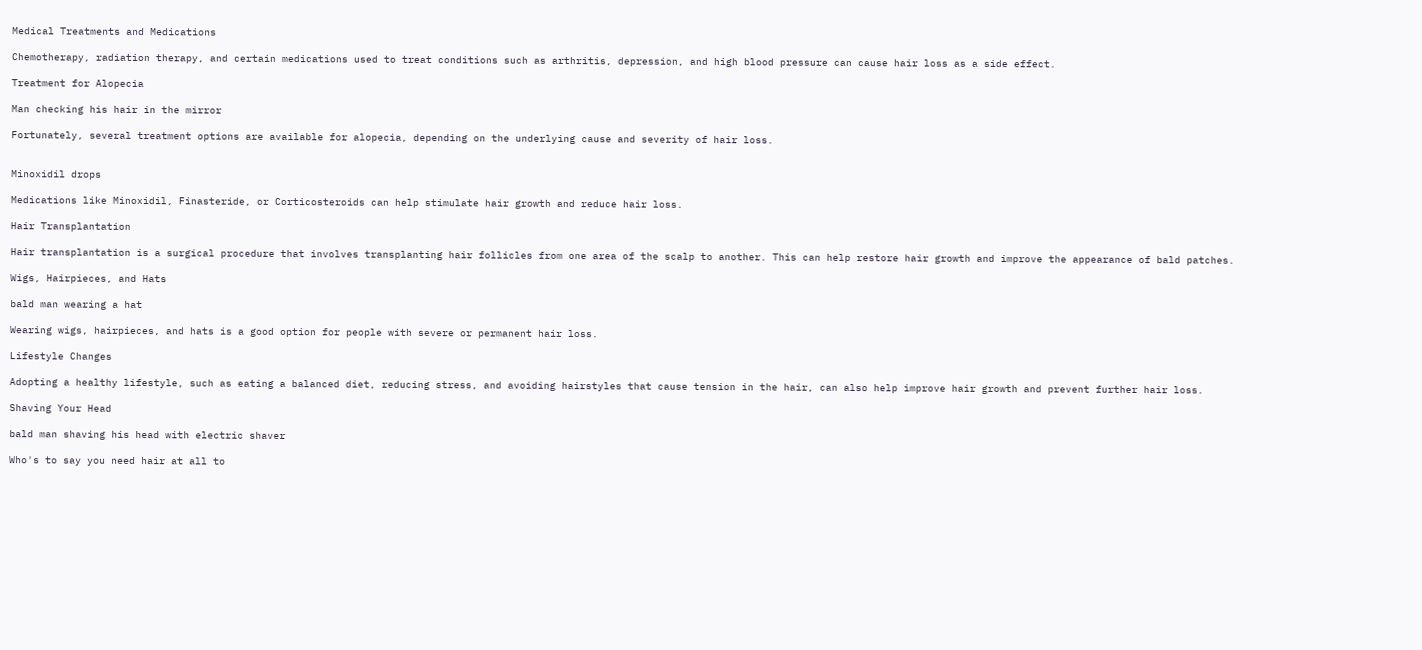Medical Treatments and Medications

Chemotherapy, radiation therapy, and certain medications used to treat conditions such as arthritis, depression, and high blood pressure can cause hair loss as a side effect.

Treatment for Alopecia

Man checking his hair in the mirror

Fortunately, several treatment options are available for alopecia, depending on the underlying cause and severity of hair loss.


Minoxidil drops

Medications like Minoxidil, Finasteride, or Corticosteroids can help stimulate hair growth and reduce hair loss.

Hair Transplantation

Hair transplantation is a surgical procedure that involves transplanting hair follicles from one area of the scalp to another. This can help restore hair growth and improve the appearance of bald patches.

Wigs, Hairpieces, and Hats

bald man wearing a hat

Wearing wigs, hairpieces, and hats is a good option for people with severe or permanent hair loss.

Lifestyle Changes

Adopting a healthy lifestyle, such as eating a balanced diet, reducing stress, and avoiding hairstyles that cause tension in the hair, can also help improve hair growth and prevent further hair loss.

Shaving Your Head

bald man shaving his head with electric shaver

Who's to say you need hair at all to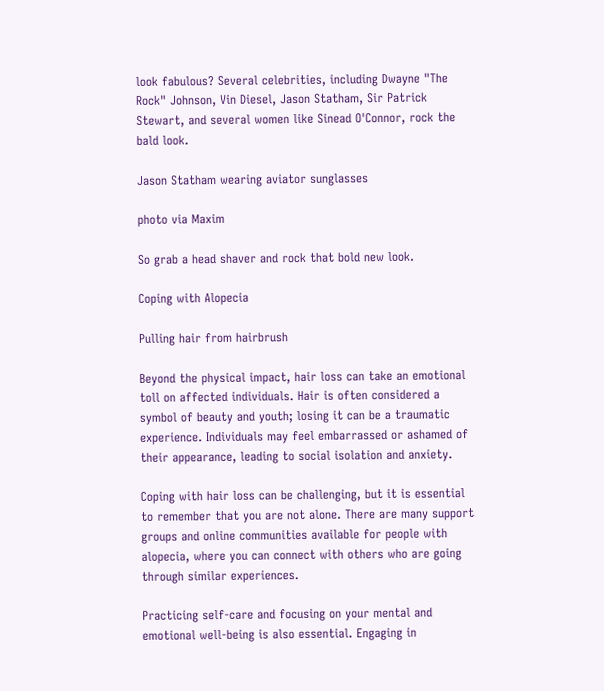look fabulous? Several celebrities, including Dwayne "The Rock" Johnson, Vin Diesel, Jason Statham, Sir Patrick Stewart, and several women like Sinead O'Connor, rock the bald look.

Jason Statham wearing aviator sunglasses

photo via Maxim

So grab a head shaver and rock that bold new look.

Coping with Alopecia

Pulling hair from hairbrush

Beyond the physical impact, hair loss can take an emotional toll on affected individuals. Hair is often considered a symbol of beauty and youth; losing it can be a traumatic experience. Individuals may feel embarrassed or ashamed of their appearance, leading to social isolation and anxiety.

Coping with hair loss can be challenging, but it is essential to remember that you are not alone. There are many support groups and online communities available for people with alopecia, where you can connect with others who are going through similar experiences.

Practicing self-care and focusing on your mental and emotional well-being is also essential. Engaging in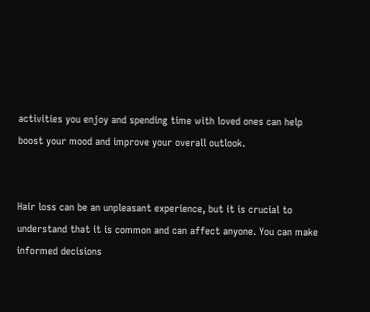activities you enjoy and spending time with loved ones can help boost your mood and improve your overall outlook.


Hair loss can be an unpleasant experience, but it is crucial to understand that it is common and can affect anyone. You can make informed decisions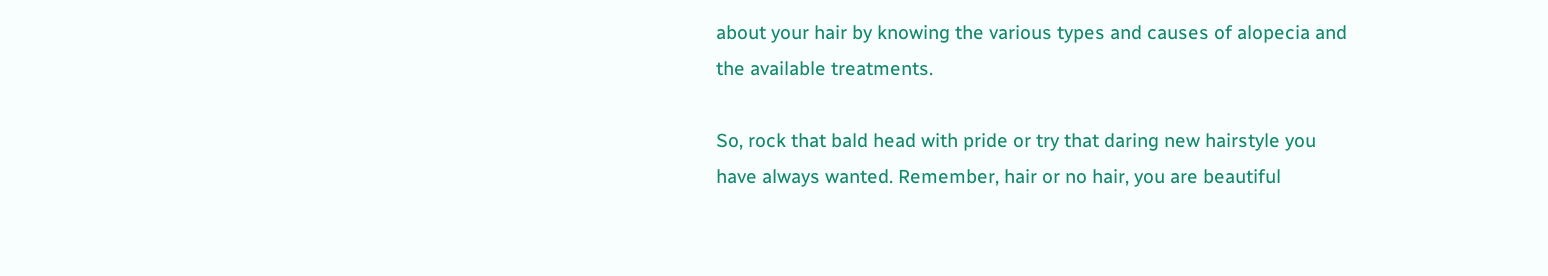about your hair by knowing the various types and causes of alopecia and the available treatments.

So, rock that bald head with pride or try that daring new hairstyle you have always wanted. Remember, hair or no hair, you are beautiful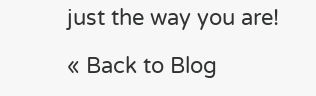just the way you are!

« Back to Blog